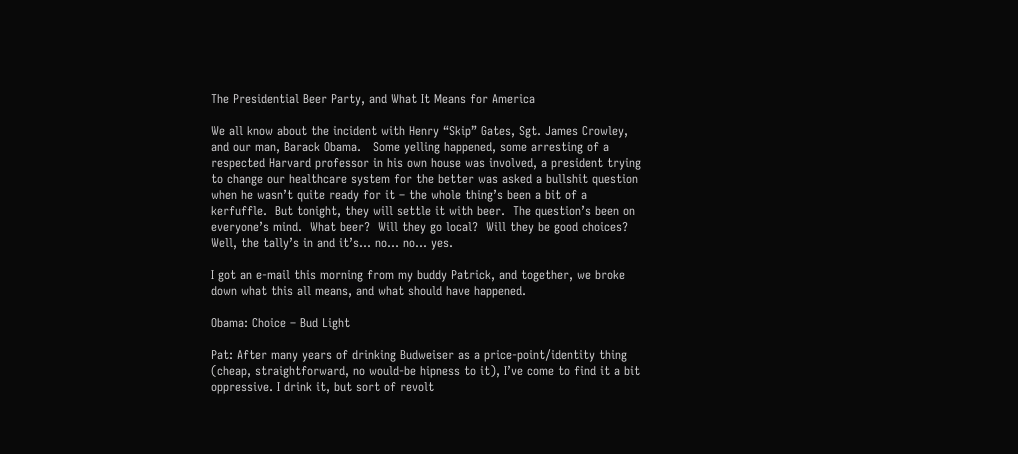The Presidential Beer Party, and What It Means for America

We all know about the incident with Henry “Skip” Gates, Sgt. James Crowley, and our man, Barack Obama.   Some yelling happened, some arresting of a respected Harvard professor in his own house was involved, a president trying to change our healthcare system for the better was asked a bullshit question when he wasn’t quite ready for it – the whole thing’s been a bit of a kerfuffle.  But tonight, they will settle it with beer.  The question’s been on everyone’s mind.  What beer?  Will they go local?  Will they be good choices?  Well, the tally’s in and it’s… no… no… yes.

I got an e-mail this morning from my buddy Patrick, and together, we broke down what this all means, and what should have happened.

Obama: Choice – Bud Light

Pat: After many years of drinking Budweiser as a price-point/identity thing (cheap, straightforward, no would-be hipness to it), I’ve come to find it a bit oppressive. I drink it, but sort of revolt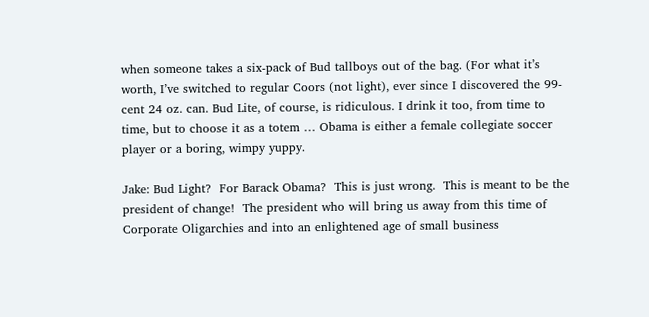when someone takes a six-pack of Bud tallboys out of the bag. (For what it’s worth, I’ve switched to regular Coors (not light), ever since I discovered the 99-cent 24 oz. can. Bud Lite, of course, is ridiculous. I drink it too, from time to time, but to choose it as a totem … Obama is either a female collegiate soccer player or a boring, wimpy yuppy.

Jake: Bud Light?  For Barack Obama?  This is just wrong.  This is meant to be the president of change!  The president who will bring us away from this time of Corporate Oligarchies and into an enlightened age of small business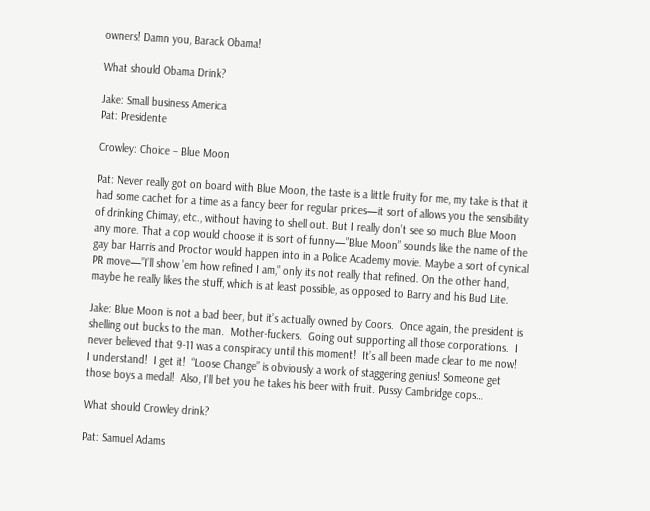owners! Damn you, Barack Obama!

What should Obama Drink?

Jake: Small business America
Pat: Presidente

Crowley: Choice – Blue Moon

Pat: Never really got on board with Blue Moon, the taste is a little fruity for me, my take is that it had some cachet for a time as a fancy beer for regular prices—it sort of allows you the sensibility of drinking Chimay, etc., without having to shell out. But I really don’t see so much Blue Moon any more. That a cop would choose it is sort of funny—”Blue Moon” sounds like the name of the gay bar Harris and Proctor would happen into in a Police Academy movie. Maybe a sort of cynical PR move—”I’ll show ’em how refined I am,” only its not really that refined. On the other hand, maybe he really likes the stuff, which is at least possible, as opposed to Barry and his Bud Lite.

Jake: Blue Moon is not a bad beer, but it’s actually owned by Coors.  Once again, the president is shelling out bucks to the man.  Mother-fuckers.  Going out supporting all those corporations.  I never believed that 9-11 was a conspiracy until this moment!  It’s all been made clear to me now!  I understand!  I get it!  “Loose Change” is obviously a work of staggering genius! Someone get those boys a medal!  Also, I’ll bet you he takes his beer with fruit. Pussy Cambridge cops…

What should Crowley drink?

Pat: Samuel Adams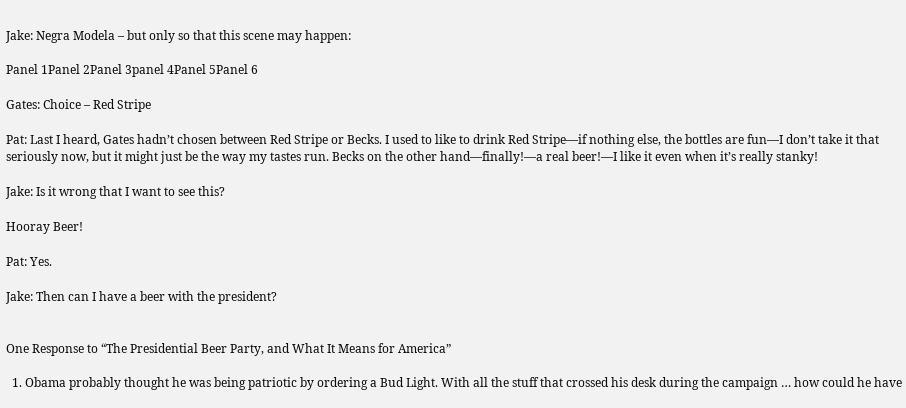Jake: Negra Modela – but only so that this scene may happen:

Panel 1Panel 2Panel 3panel 4Panel 5Panel 6

Gates: Choice – Red Stripe

Pat: Last I heard, Gates hadn’t chosen between Red Stripe or Becks. I used to like to drink Red Stripe—if nothing else, the bottles are fun—I don’t take it that seriously now, but it might just be the way my tastes run. Becks on the other hand—finally!—a real beer!—I like it even when it’s really stanky!

Jake: Is it wrong that I want to see this?

Hooray Beer!

Pat: Yes.

Jake: Then can I have a beer with the president?


One Response to “The Presidential Beer Party, and What It Means for America”

  1. Obama probably thought he was being patriotic by ordering a Bud Light. With all the stuff that crossed his desk during the campaign … how could he have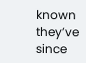known they’ve since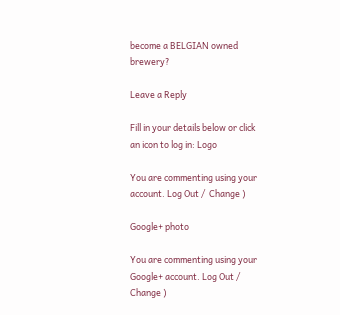become a BELGIAN owned brewery?

Leave a Reply

Fill in your details below or click an icon to log in: Logo

You are commenting using your account. Log Out /  Change )

Google+ photo

You are commenting using your Google+ account. Log Out /  Change )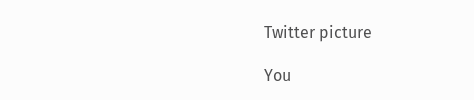Twitter picture

You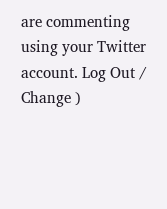are commenting using your Twitter account. Log Out /  Change )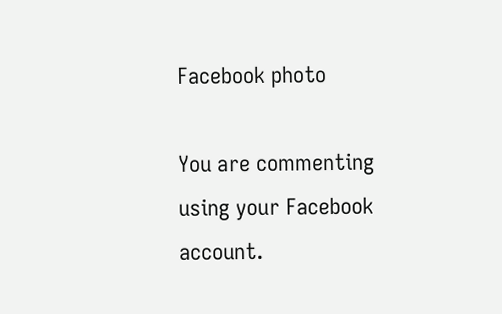Facebook photo

You are commenting using your Facebook account.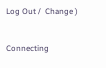Log Out /  Change )


Connecting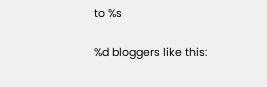to %s

%d bloggers like this: